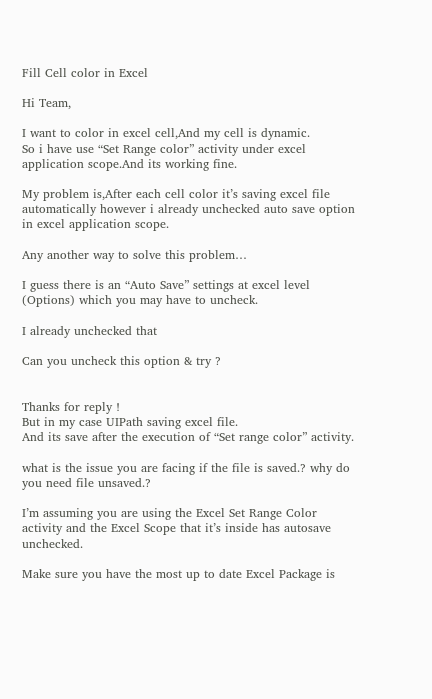Fill Cell color in Excel

Hi Team,

I want to color in excel cell,And my cell is dynamic.
So i have use “Set Range color” activity under excel application scope.And its working fine.

My problem is,After each cell color it’s saving excel file automatically however i already unchecked auto save option in excel application scope.

Any another way to solve this problem…

I guess there is an “Auto Save” settings at excel level (Options) which you may have to uncheck.

I already unchecked that

Can you uncheck this option & try ?


Thanks for reply !
But in my case UIPath saving excel file.
And its save after the execution of “Set range color” activity.

what is the issue you are facing if the file is saved.? why do you need file unsaved.?

I’m assuming you are using the Excel Set Range Color activity and the Excel Scope that it’s inside has autosave unchecked.

Make sure you have the most up to date Excel Package is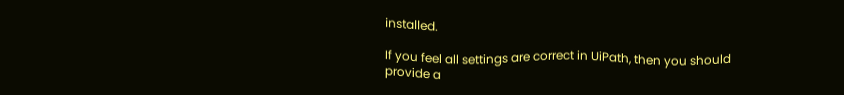installed.

If you feel all settings are correct in UiPath, then you should provide a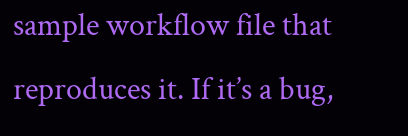sample workflow file that reproduces it. If it’s a bug,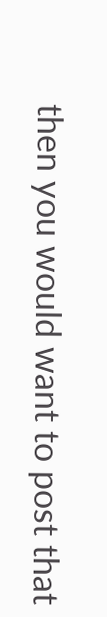then you would want to post that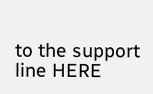to the support line HERE